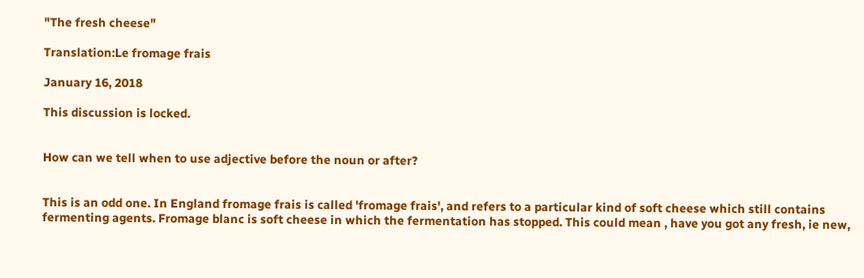"The fresh cheese"

Translation:Le fromage frais

January 16, 2018

This discussion is locked.


How can we tell when to use adjective before the noun or after?


This is an odd one. In England fromage frais is called 'fromage frais', and refers to a particular kind of soft cheese which still contains fermenting agents. Fromage blanc is soft cheese in which the fermentation has stopped. This could mean , have you got any fresh, ie new,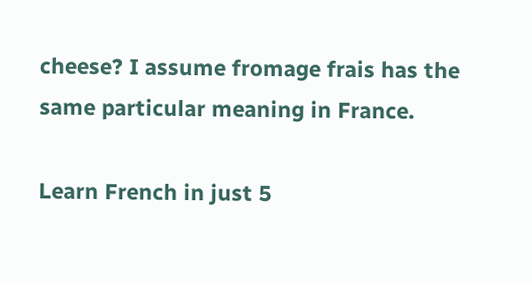cheese? I assume fromage frais has the same particular meaning in France.

Learn French in just 5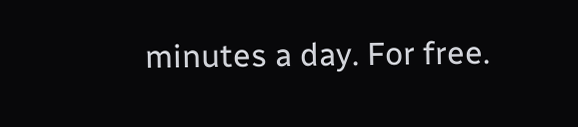minutes a day. For free.